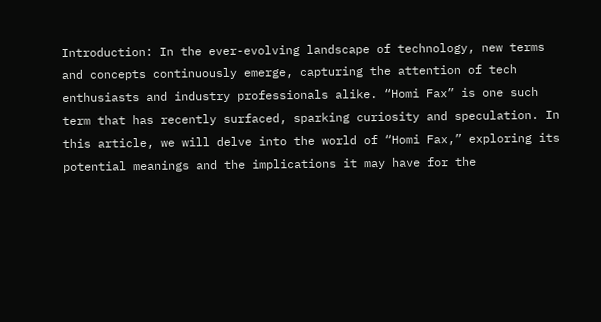Introduction: In the ever-evolving landscape of technology, new terms and concepts continuously emerge, capturing the attention of tech enthusiasts and industry professionals alike. “Homi Fax” is one such term that has recently surfaced, sparking curiosity and speculation. In this article, we will delve into the world of “Homi Fax,” exploring its potential meanings and the implications it may have for the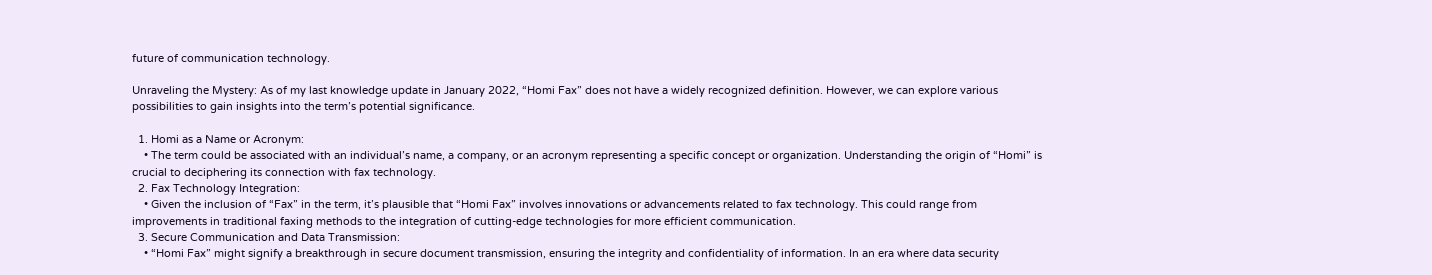future of communication technology.

Unraveling the Mystery: As of my last knowledge update in January 2022, “Homi Fax” does not have a widely recognized definition. However, we can explore various possibilities to gain insights into the term’s potential significance.

  1. Homi as a Name or Acronym:
    • The term could be associated with an individual’s name, a company, or an acronym representing a specific concept or organization. Understanding the origin of “Homi” is crucial to deciphering its connection with fax technology.
  2. Fax Technology Integration:
    • Given the inclusion of “Fax” in the term, it’s plausible that “Homi Fax” involves innovations or advancements related to fax technology. This could range from improvements in traditional faxing methods to the integration of cutting-edge technologies for more efficient communication.
  3. Secure Communication and Data Transmission:
    • “Homi Fax” might signify a breakthrough in secure document transmission, ensuring the integrity and confidentiality of information. In an era where data security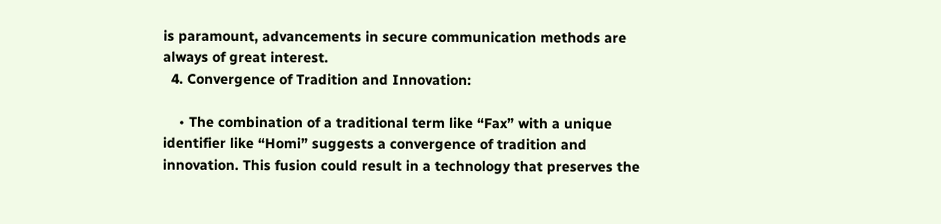is paramount, advancements in secure communication methods are always of great interest.
  4. Convergence of Tradition and Innovation:

    • The combination of a traditional term like “Fax” with a unique identifier like “Homi” suggests a convergence of tradition and innovation. This fusion could result in a technology that preserves the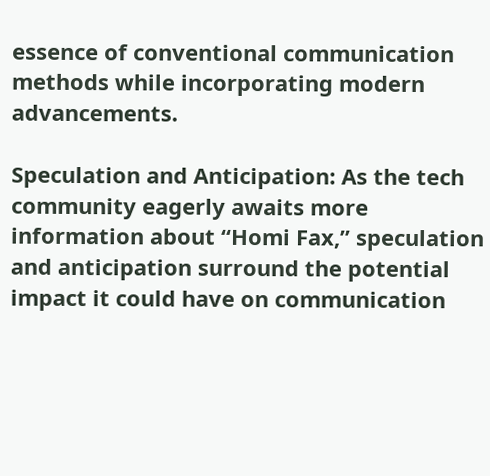essence of conventional communication methods while incorporating modern advancements.

Speculation and Anticipation: As the tech community eagerly awaits more information about “Homi Fax,” speculation and anticipation surround the potential impact it could have on communication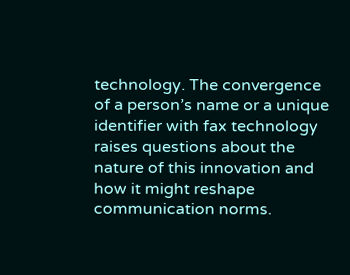technology. The convergence of a person’s name or a unique identifier with fax technology raises questions about the nature of this innovation and how it might reshape communication norms.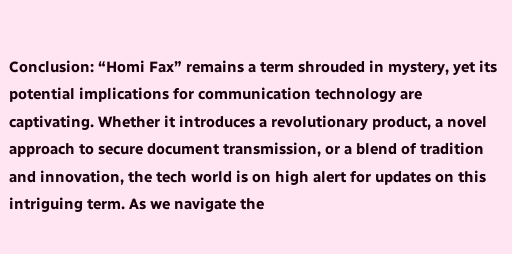Conclusion: “Homi Fax” remains a term shrouded in mystery, yet its potential implications for communication technology are captivating. Whether it introduces a revolutionary product, a novel approach to secure document transmission, or a blend of tradition and innovation, the tech world is on high alert for updates on this intriguing term. As we navigate the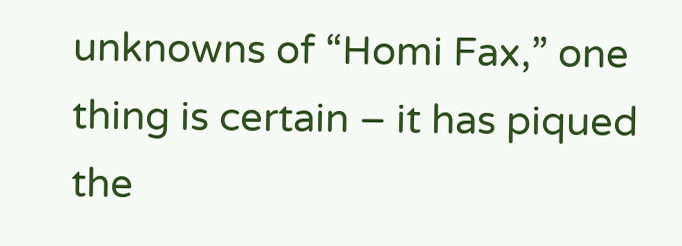unknowns of “Homi Fax,” one thing is certain – it has piqued the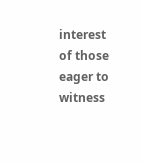interest of those eager to witness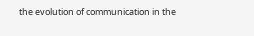the evolution of communication in the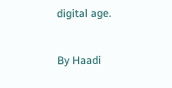digital age.

By Haadi